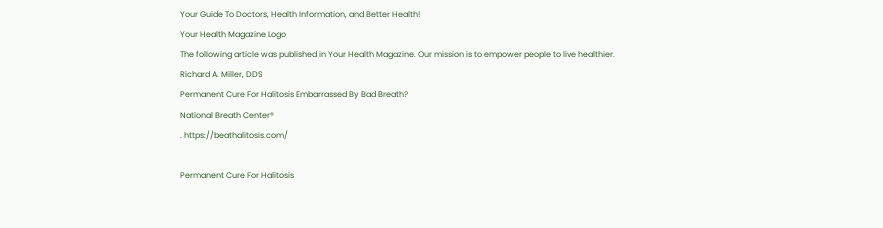Your Guide To Doctors, Health Information, and Better Health!
Your Health Magazine Logo
The following article was published in Your Health Magazine. Our mission is to empower people to live healthier.
Richard A. Miller, DDS
Permanent Cure For Halitosis Embarrassed By Bad Breath?
National Breath Center®
. https://beathalitosis.com/

Permanent Cure For Halitosis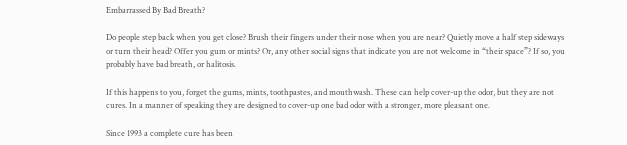Embarrassed By Bad Breath?

Do people step back when you get close? Brush their fingers under their nose when you are near? Quietly move a half step sideways or turn their head? Offer you gum or mints? Or, any other social signs that indicate you are not welcome in “their space”? If so, you probably have bad breath, or halitosis.

If this happens to you, forget the gums, mints, toothpastes, and mouthwash. These can help cover-up the odor, but they are not cures. In a manner of speaking they are designed to cover-up one bad odor with a stronger, more pleasant one.

Since 1993 a complete cure has been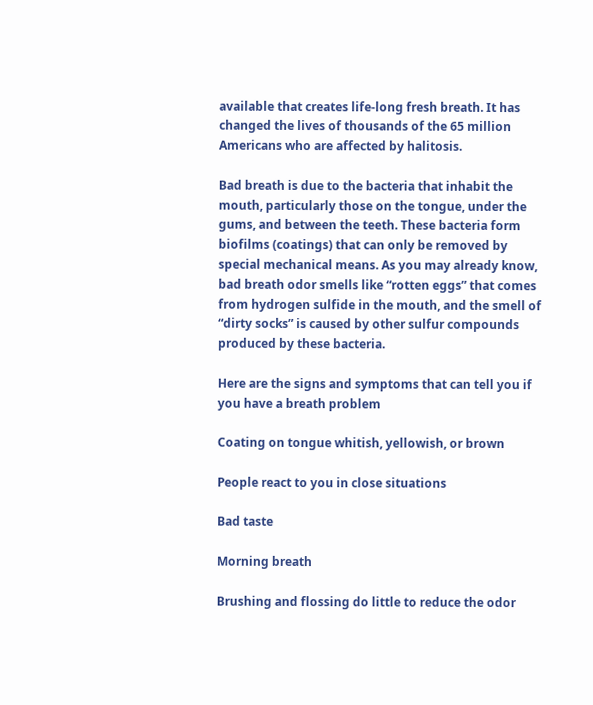available that creates life-long fresh breath. It has changed the lives of thousands of the 65 million Americans who are affected by halitosis.

Bad breath is due to the bacteria that inhabit the mouth, particularly those on the tongue, under the gums, and between the teeth. These bacteria form biofilms (coatings) that can only be removed by special mechanical means. As you may already know, bad breath odor smells like “rotten eggs” that comes from hydrogen sulfide in the mouth, and the smell of “dirty socks” is caused by other sulfur compounds produced by these bacteria.

Here are the signs and symptoms that can tell you if you have a breath problem

Coating on tongue whitish, yellowish, or brown

People react to you in close situations

Bad taste

Morning breath

Brushing and flossing do little to reduce the odor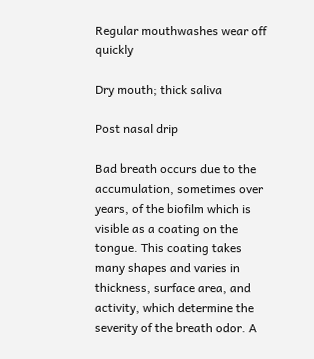Regular mouthwashes wear off quickly

Dry mouth; thick saliva

Post nasal drip

Bad breath occurs due to the accumulation, sometimes over years, of the biofilm which is visible as a coating on the tongue. This coating takes many shapes and varies in thickness, surface area, and activity, which determine the severity of the breath odor. A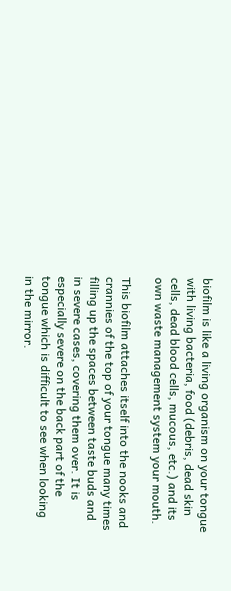biofilm is like a living organism on your tongue with living bacteria, food (debris, dead skin cells, dead blood cells, mucous, etc.) and its own waste management system your mouth.

This biofilm attaches itself into the nooks and crannies of the top of your tongue many times filling up the spaces between taste buds and in severe cases, covering them over. It is especially severe on the back part of the tongue which is difficult to see when looking in the mirror.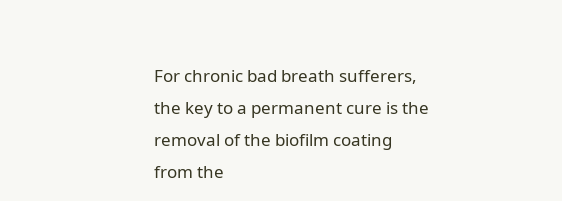For chronic bad breath sufferers, the key to a permanent cure is the removal of the biofilm coating from the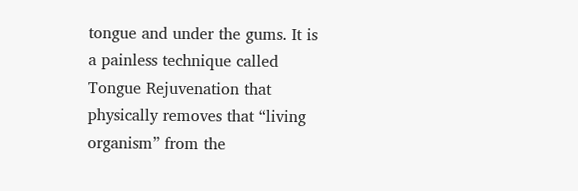tongue and under the gums. It is a painless technique called Tongue Rejuvenation that physically removes that “living organism” from the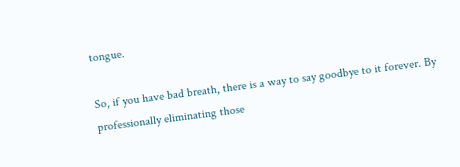tongue.

So, if you have bad breath, there is a way to say goodbye to it forever. By professionally eliminating those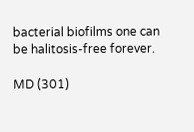bacterial biofilms one can be halitosis-free forever.

MD (301)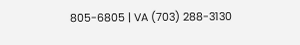805-6805 | VA (703) 288-3130